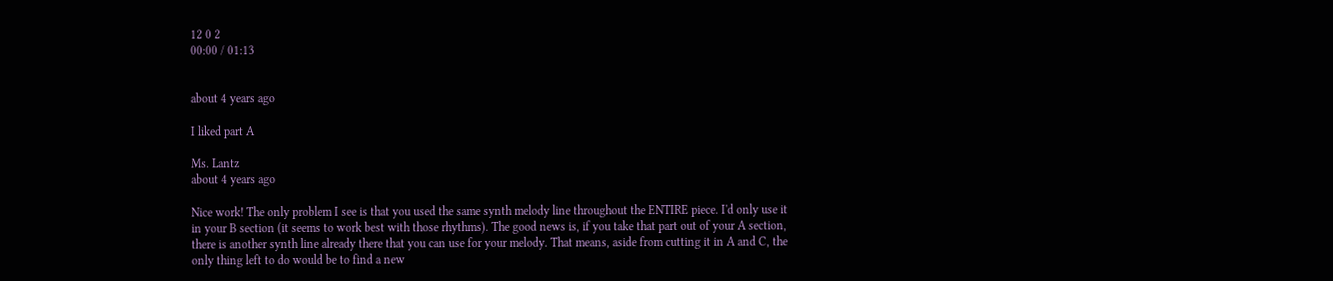12 0 2
00:00 / 01:13


about 4 years ago

I liked part A

Ms. Lantz
about 4 years ago

Nice work! The only problem I see is that you used the same synth melody line throughout the ENTIRE piece. I'd only use it in your B section (it seems to work best with those rhythms). The good news is, if you take that part out of your A section, there is another synth line already there that you can use for your melody. That means, aside from cutting it in A and C, the only thing left to do would be to find a new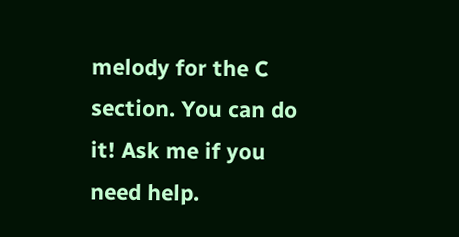melody for the C section. You can do it! Ask me if you need help.